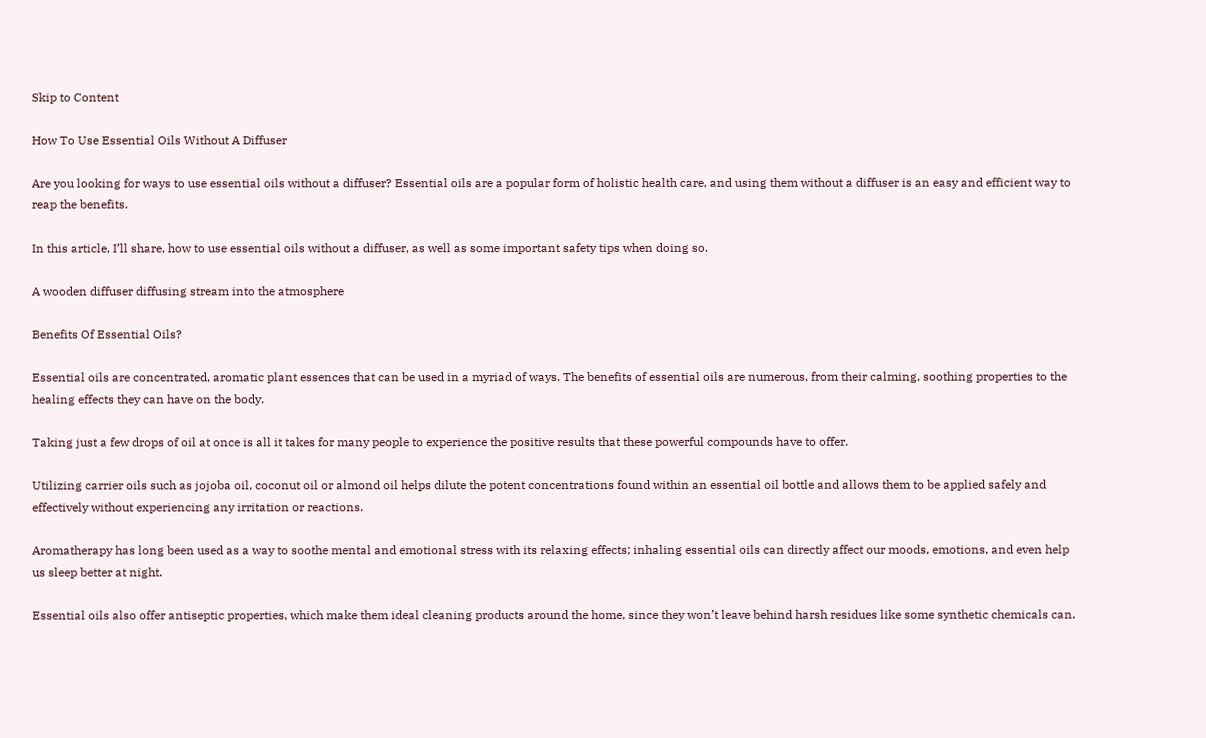Skip to Content

How To Use Essential Oils Without A Diffuser

Are you looking for ways to use essential oils without a diffuser? Essential oils are a popular form of holistic health care, and using them without a diffuser is an easy and efficient way to reap the benefits.

In this article, I’ll share, how to use essential oils without a diffuser, as well as some important safety tips when doing so.

A wooden diffuser diffusing stream into the atmosphere

Benefits Of Essential Oils?

Essential oils are concentrated, aromatic plant essences that can be used in a myriad of ways. The benefits of essential oils are numerous, from their calming, soothing properties to the healing effects they can have on the body.

Taking just a few drops of oil at once is all it takes for many people to experience the positive results that these powerful compounds have to offer.

Utilizing carrier oils such as jojoba oil, coconut oil or almond oil helps dilute the potent concentrations found within an essential oil bottle and allows them to be applied safely and effectively without experiencing any irritation or reactions.

Aromatherapy has long been used as a way to soothe mental and emotional stress with its relaxing effects; inhaling essential oils can directly affect our moods, emotions, and even help us sleep better at night.

Essential oils also offer antiseptic properties, which make them ideal cleaning products around the home, since they won’t leave behind harsh residues like some synthetic chemicals can.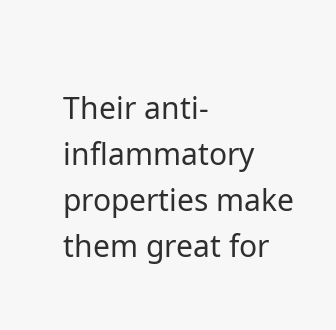Their anti-inflammatory properties make them great for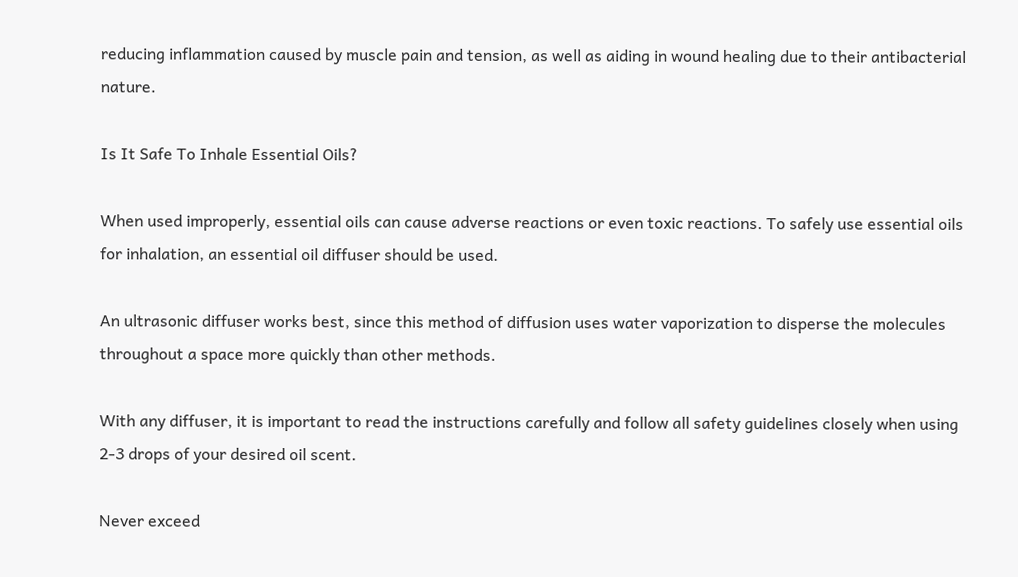reducing inflammation caused by muscle pain and tension, as well as aiding in wound healing due to their antibacterial nature.

Is It Safe To Inhale Essential Oils?

When used improperly, essential oils can cause adverse reactions or even toxic reactions. To safely use essential oils for inhalation, an essential oil diffuser should be used.

An ultrasonic diffuser works best, since this method of diffusion uses water vaporization to disperse the molecules throughout a space more quickly than other methods.

With any diffuser, it is important to read the instructions carefully and follow all safety guidelines closely when using 2-3 drops of your desired oil scent.

Never exceed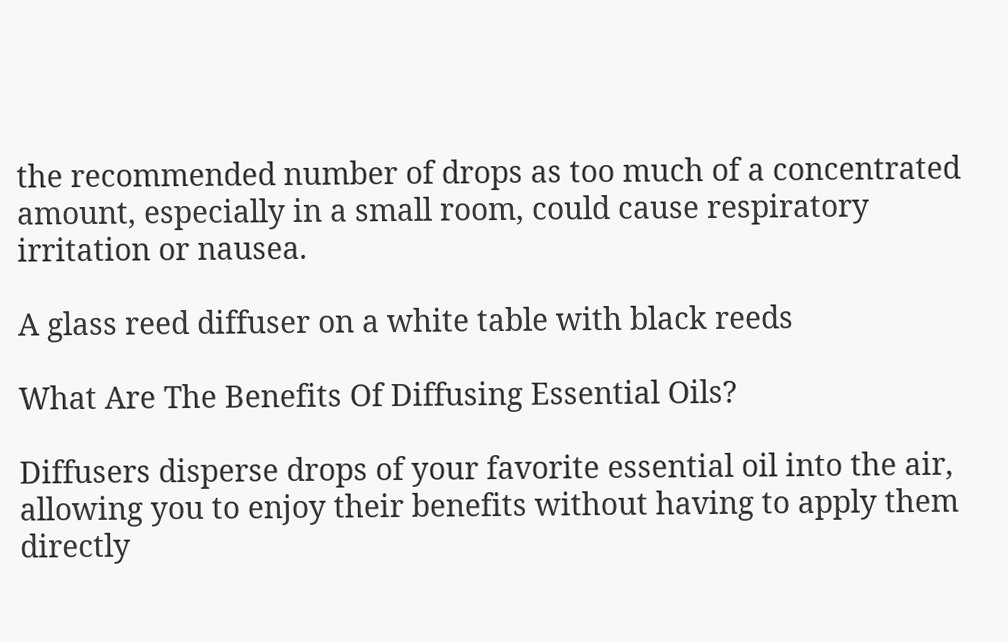the recommended number of drops as too much of a concentrated amount, especially in a small room, could cause respiratory irritation or nausea.

A glass reed diffuser on a white table with black reeds

What Are The Benefits Of Diffusing Essential Oils?

Diffusers disperse drops of your favorite essential oil into the air, allowing you to enjoy their benefits without having to apply them directly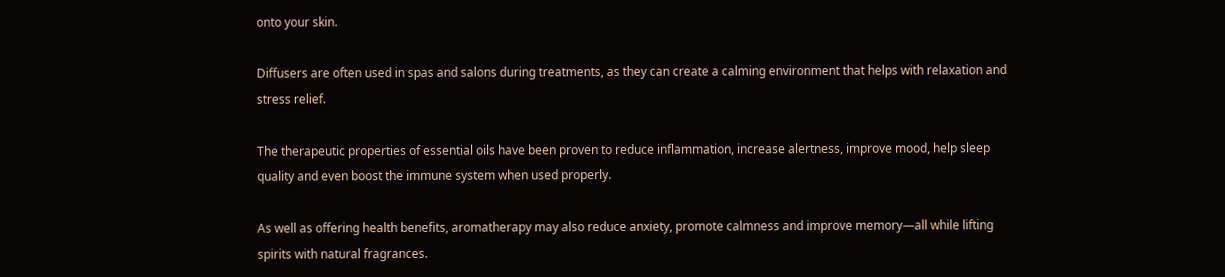onto your skin.

Diffusers are often used in spas and salons during treatments, as they can create a calming environment that helps with relaxation and stress relief.

The therapeutic properties of essential oils have been proven to reduce inflammation, increase alertness, improve mood, help sleep quality and even boost the immune system when used properly.

As well as offering health benefits, aromatherapy may also reduce anxiety, promote calmness and improve memory—all while lifting spirits with natural fragrances.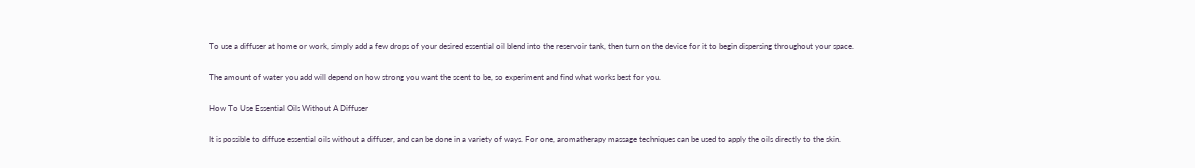To use a diffuser at home or work, simply add a few drops of your desired essential oil blend into the reservoir tank, then turn on the device for it to begin dispersing throughout your space.

The amount of water you add will depend on how strong you want the scent to be, so experiment and find what works best for you.

How To Use Essential Oils Without A Diffuser

It is possible to diffuse essential oils without a diffuser, and can be done in a variety of ways. For one, aromatherapy massage techniques can be used to apply the oils directly to the skin.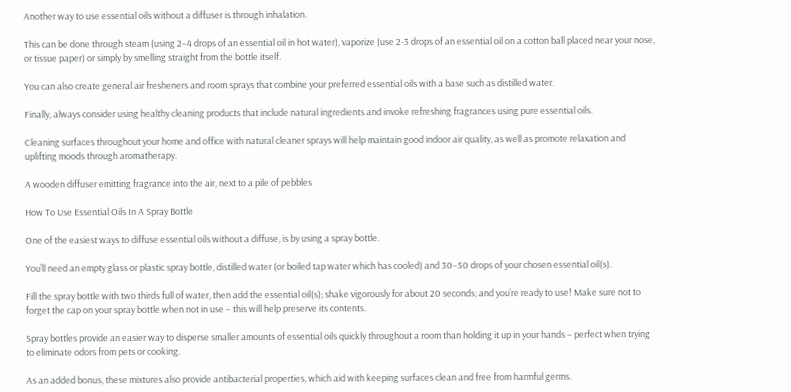Another way to use essential oils without a diffuser is through inhalation.

This can be done through steam (using 2–4 drops of an essential oil in hot water), vaporize (use 2-3 drops of an essential oil on a cotton ball placed near your nose, or tissue paper) or simply by smelling straight from the bottle itself.

You can also create general air fresheners and room sprays that combine your preferred essential oils with a base such as distilled water.

Finally, always consider using healthy cleaning products that include natural ingredients and invoke refreshing fragrances using pure essential oils.

Cleaning surfaces throughout your home and office with natural cleaner sprays will help maintain good indoor air quality, as well as promote relaxation and uplifting moods through aromatherapy.

A wooden diffuser emitting fragrance into the air, next to a pile of pebbles

How To Use Essential Oils In A Spray Bottle

One of the easiest ways to diffuse essential oils without a diffuse, is by using a spray bottle.

You’ll need an empty glass or plastic spray bottle, distilled water (or boiled tap water which has cooled) and 30–50 drops of your chosen essential oil(s).

Fill the spray bottle with two thirds full of water, then add the essential oil(s); shake vigorously for about 20 seconds; and you’re ready to use! Make sure not to forget the cap on your spray bottle when not in use – this will help preserve its contents.

Spray bottles provide an easier way to disperse smaller amounts of essential oils quickly throughout a room than holding it up in your hands – perfect when trying to eliminate odors from pets or cooking.

As an added bonus, these mixtures also provide antibacterial properties, which aid with keeping surfaces clean and free from harmful germs.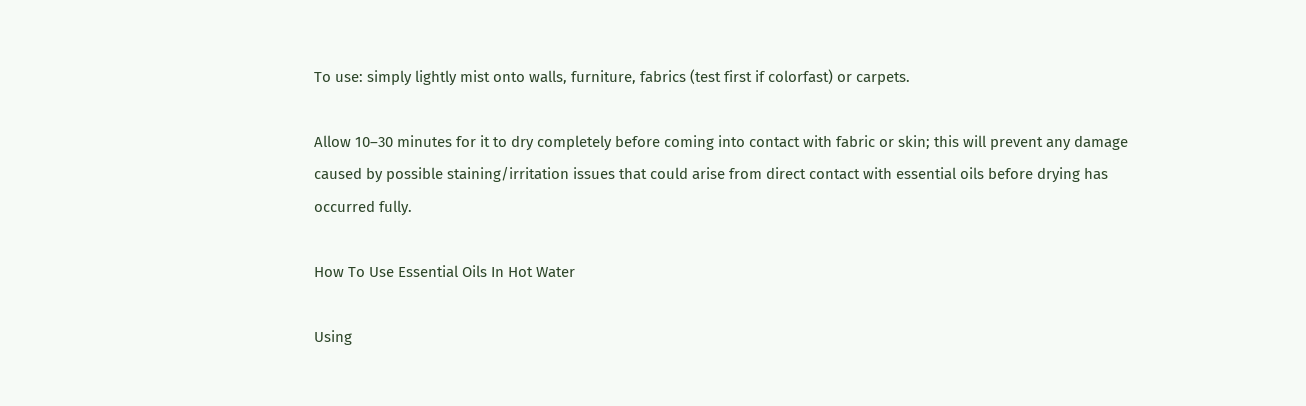To use: simply lightly mist onto walls, furniture, fabrics (test first if colorfast) or carpets.

Allow 10–30 minutes for it to dry completely before coming into contact with fabric or skin; this will prevent any damage caused by possible staining/irritation issues that could arise from direct contact with essential oils before drying has occurred fully.

How To Use Essential Oils In Hot Water

Using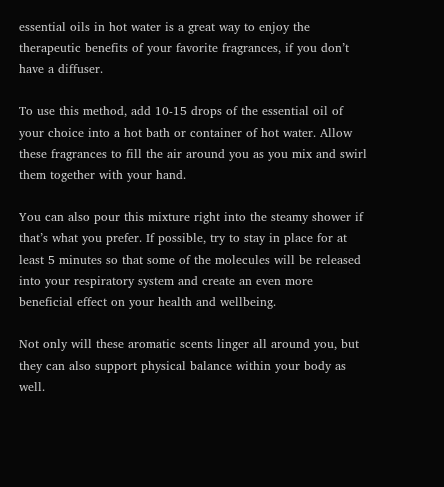essential oils in hot water is a great way to enjoy the therapeutic benefits of your favorite fragrances, if you don’t have a diffuser.

To use this method, add 10-15 drops of the essential oil of your choice into a hot bath or container of hot water. Allow these fragrances to fill the air around you as you mix and swirl them together with your hand.

You can also pour this mixture right into the steamy shower if that’s what you prefer. If possible, try to stay in place for at least 5 minutes so that some of the molecules will be released into your respiratory system and create an even more beneficial effect on your health and wellbeing.

Not only will these aromatic scents linger all around you, but they can also support physical balance within your body as well.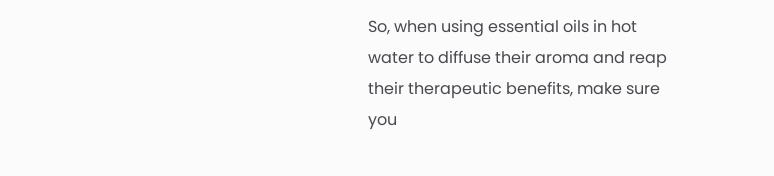So, when using essential oils in hot water to diffuse their aroma and reap their therapeutic benefits, make sure you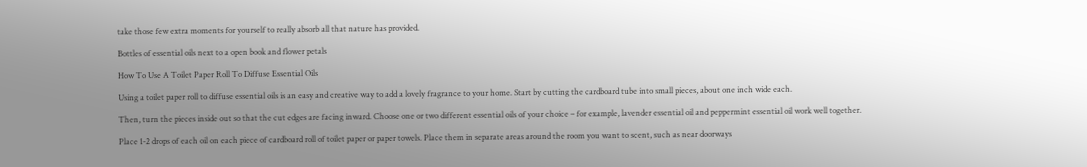take those few extra moments for yourself to really absorb all that nature has provided.

Bottles of essential oils next to a open book and flower petals

How To Use A Toilet Paper Roll To Diffuse Essential Oils

Using a toilet paper roll to diffuse essential oils is an easy and creative way to add a lovely fragrance to your home. Start by cutting the cardboard tube into small pieces, about one inch wide each.

Then, turn the pieces inside out so that the cut edges are facing inward. Choose one or two different essential oils of your choice – for example, lavender essential oil and peppermint essential oil work well together.

Place 1-2 drops of each oil on each piece of cardboard roll of toilet paper or paper towels. Place them in separate areas around the room you want to scent, such as near doorways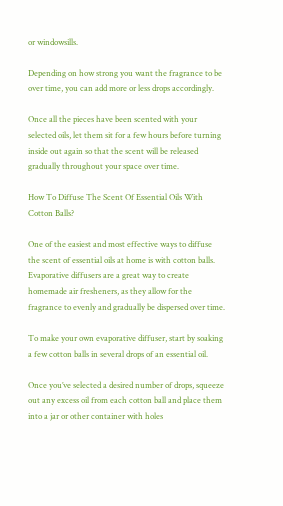or windowsills.

Depending on how strong you want the fragrance to be over time, you can add more or less drops accordingly.

Once all the pieces have been scented with your selected oils, let them sit for a few hours before turning inside out again so that the scent will be released gradually throughout your space over time.

How To Diffuse The Scent Of Essential Oils With Cotton Balls?

One of the easiest and most effective ways to diffuse the scent of essential oils at home is with cotton balls. Evaporative diffusers are a great way to create homemade air fresheners, as they allow for the fragrance to evenly and gradually be dispersed over time.

To make your own evaporative diffuser, start by soaking a few cotton balls in several drops of an essential oil.

Once you’ve selected a desired number of drops, squeeze out any excess oil from each cotton ball and place them into a jar or other container with holes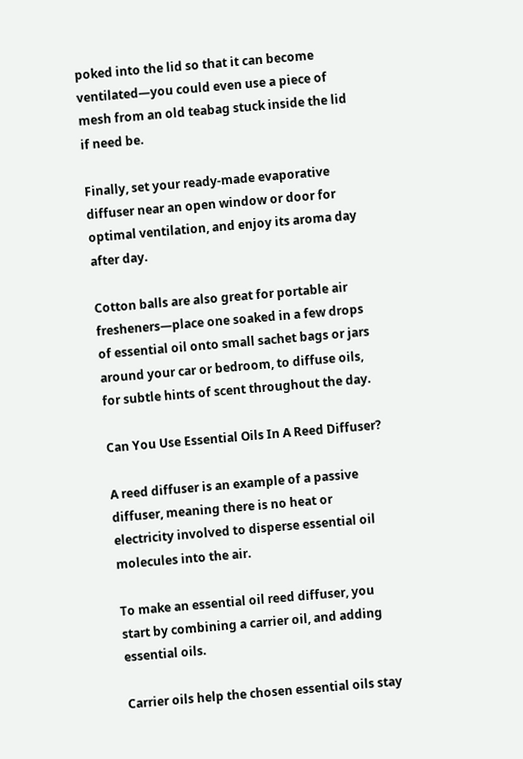poked into the lid so that it can become ventilated—you could even use a piece of mesh from an old teabag stuck inside the lid if need be.

Finally, set your ready-made evaporative diffuser near an open window or door for optimal ventilation, and enjoy its aroma day after day.

Cotton balls are also great for portable air fresheners—place one soaked in a few drops of essential oil onto small sachet bags or jars around your car or bedroom, to diffuse oils, for subtle hints of scent throughout the day.

Can You Use Essential Oils In A Reed Diffuser?

A reed diffuser is an example of a passive diffuser, meaning there is no heat or electricity involved to disperse essential oil molecules into the air.

To make an essential oil reed diffuser, you start by combining a carrier oil, and adding essential oils.

Carrier oils help the chosen essential oils stay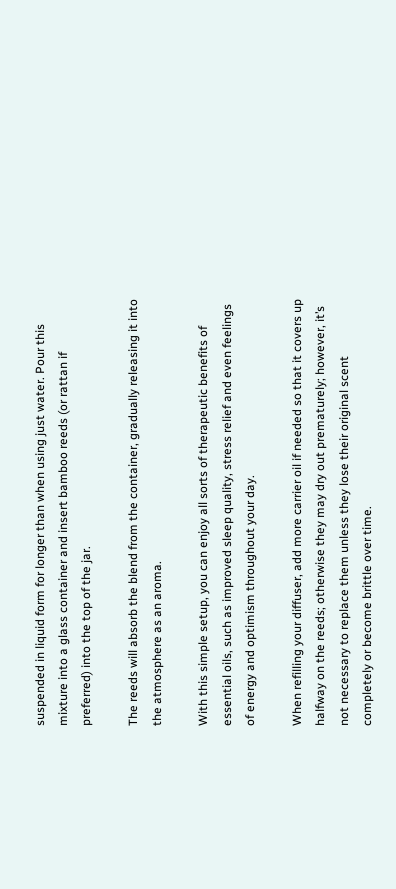suspended in liquid form for longer than when using just water. Pour this mixture into a glass container and insert bamboo reeds (or rattan if preferred) into the top of the jar.

The reeds will absorb the blend from the container, gradually releasing it into the atmosphere as an aroma.

With this simple setup, you can enjoy all sorts of therapeutic benefits of essential oils, such as improved sleep quality, stress relief and even feelings of energy and optimism throughout your day.

When refilling your diffuser, add more carrier oil if needed so that it covers up halfway on the reeds; otherwise they may dry out prematurely; however, it’s not necessary to replace them unless they lose their original scent completely or become brittle over time.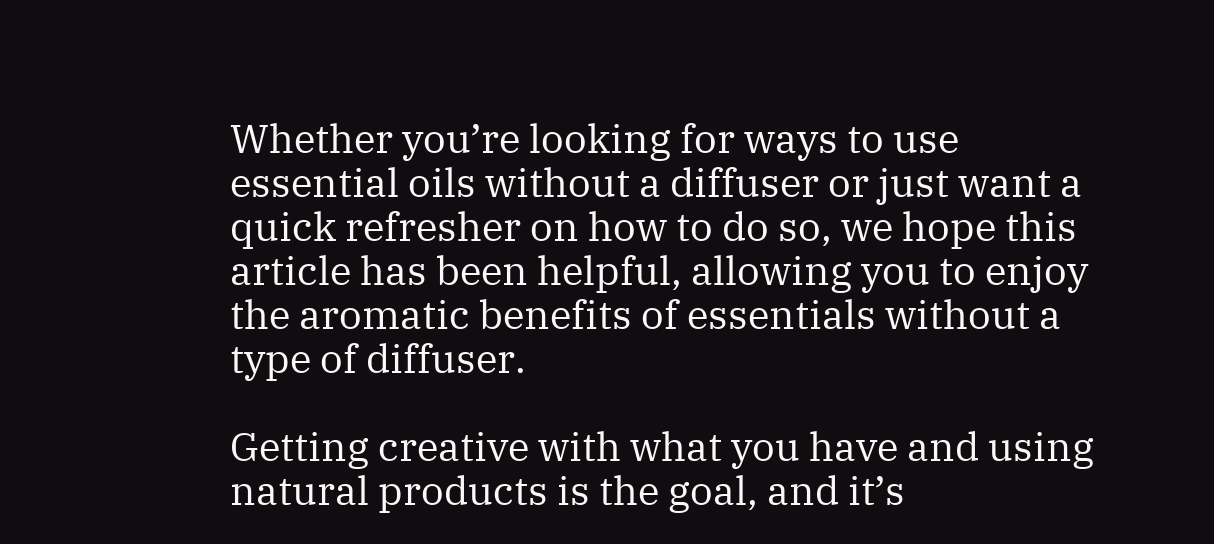Whether you’re looking for ways to use essential oils without a diffuser or just want a quick refresher on how to do so, we hope this article has been helpful, allowing you to enjoy the aromatic benefits of essentials without a type of diffuser.

Getting creative with what you have and using natural products is the goal, and it’s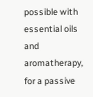possible with essential oils and aromatherapy, for a passive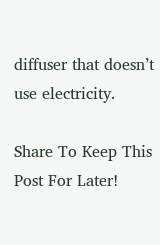diffuser that doesn’t use electricity.

Share To Keep This Post For Later!